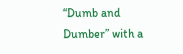“Dumb and Dumber” with a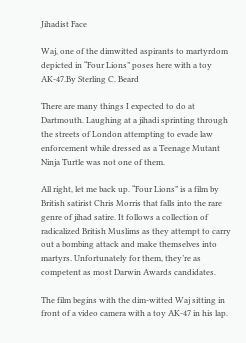Jihadist Face

Waj, one of the dimwitted aspirants to martyrdom depicted in “Four Lions” poses here with a toy AK-47.By Sterling C. Beard

There are many things I expected to do at Dartmouth. Laughing at a jihadi sprinting through the streets of London attempting to evade law enforcement while dressed as a Teenage Mutant Ninja Turtle was not one of them.

All right, let me back up. “Four Lions” is a film by British satirist Chris Morris that falls into the rare genre of jihad satire. It follows a collection of radicalized British Muslims as they attempt to carry out a bombing attack and make themselves into martyrs. Unfortunately for them, they’re as competent as most Darwin Awards candidates.

The film begins with the dim-witted Waj sitting in front of a video camera with a toy AK-47 in his lap.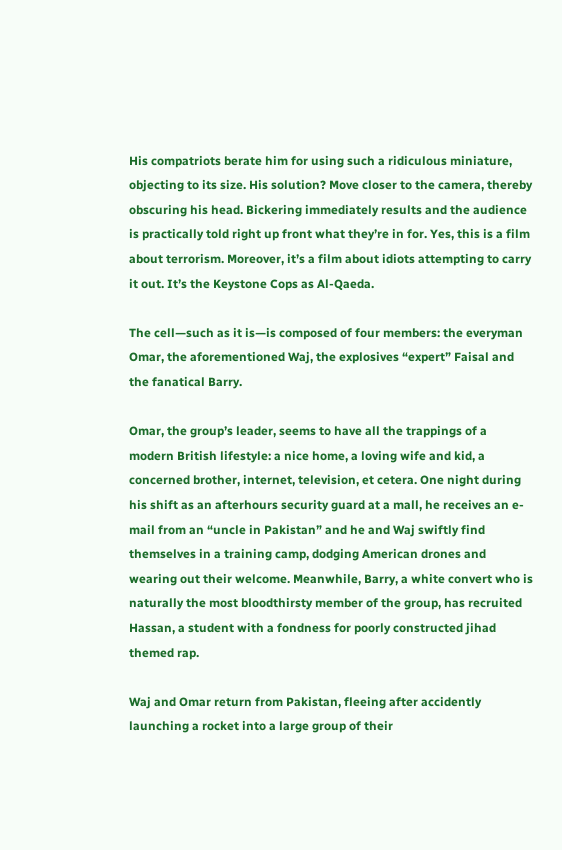His compatriots berate him for using such a ridiculous miniature, objecting to its size. His solution? Move closer to the camera, thereby obscuring his head. Bickering immediately results and the audience is practically told right up front what they’re in for. Yes, this is a film about terrorism. Moreover, it’s a film about idiots attempting to carry it out. It’s the Keystone Cops as Al-Qaeda.

The cell—such as it is—is composed of four members: the everyman Omar, the aforementioned Waj, the explosives “expert” Faisal and the fanatical Barry.

Omar, the group’s leader, seems to have all the trappings of a modern British lifestyle: a nice home, a loving wife and kid, a concerned brother, internet, television, et cetera. One night during his shift as an afterhours security guard at a mall, he receives an e-mail from an “uncle in Pakistan” and he and Waj swiftly find themselves in a training camp, dodging American drones and wearing out their welcome. Meanwhile, Barry, a white convert who is naturally the most bloodthirsty member of the group, has recruited Hassan, a student with a fondness for poorly constructed jihad themed rap.

Waj and Omar return from Pakistan, fleeing after accidently launching a rocket into a large group of their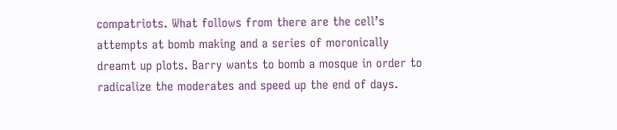compatriots. What follows from there are the cell’s attempts at bomb making and a series of moronically dreamt up plots. Barry wants to bomb a mosque in order to radicalize the moderates and speed up the end of days.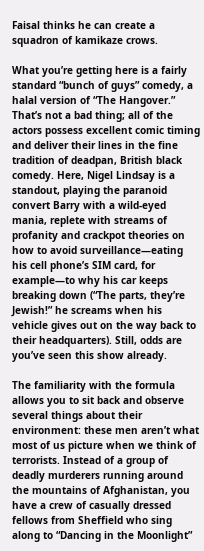Faisal thinks he can create a squadron of kamikaze crows.

What you’re getting here is a fairly standard “bunch of guys” comedy, a halal version of “The Hangover.” That’s not a bad thing; all of the actors possess excellent comic timing and deliver their lines in the fine tradition of deadpan, British black comedy. Here, Nigel Lindsay is a standout, playing the paranoid convert Barry with a wild-eyed mania, replete with streams of profanity and crackpot theories on how to avoid surveillance—eating his cell phone’s SIM card, for example—to why his car keeps breaking down (“The parts, they’re Jewish!” he screams when his vehicle gives out on the way back to their headquarters). Still, odds are you’ve seen this show already.

The familiarity with the formula allows you to sit back and observe several things about their environment: these men aren’t what most of us picture when we think of terrorists. Instead of a group of deadly murderers running around the mountains of Afghanistan, you have a crew of casually dressed fellows from Sheffield who sing along to “Dancing in the Moonlight”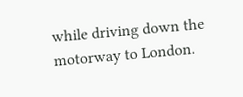while driving down the motorway to London.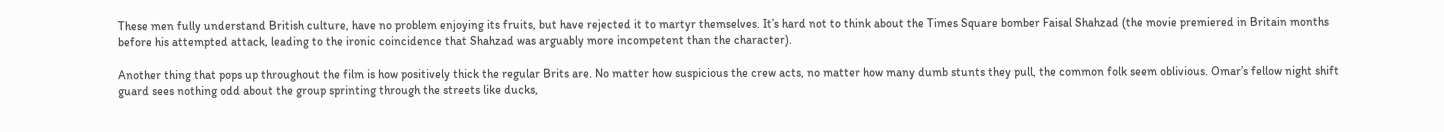These men fully understand British culture, have no problem enjoying its fruits, but have rejected it to martyr themselves. It’s hard not to think about the Times Square bomber Faisal Shahzad (the movie premiered in Britain months before his attempted attack, leading to the ironic coincidence that Shahzad was arguably more incompetent than the character).

Another thing that pops up throughout the film is how positively thick the regular Brits are. No matter how suspicious the crew acts, no matter how many dumb stunts they pull, the common folk seem oblivious. Omar’s fellow night shift guard sees nothing odd about the group sprinting through the streets like ducks,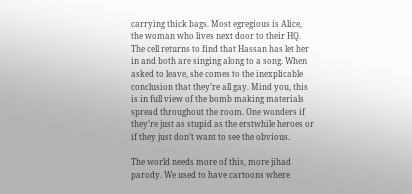carrying thick bags. Most egregious is Alice, the woman who lives next door to their HQ. The cell returns to find that Hassan has let her in and both are singing along to a song. When asked to leave, she comes to the inexplicable conclusion that they’re all gay. Mind you, this is in full view of the bomb making materials spread throughout the room. One wonders if they’re just as stupid as the erstwhile heroes or if they just don’t want to see the obvious.

The world needs more of this, more jihad parody. We used to have cartoons where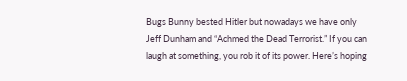Bugs Bunny bested Hitler but nowadays we have only Jeff Dunham and “Achmed the Dead Terrorist.” If you can laugh at something, you rob it of its power. Here’s hoping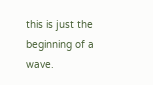this is just the beginning of a wave.